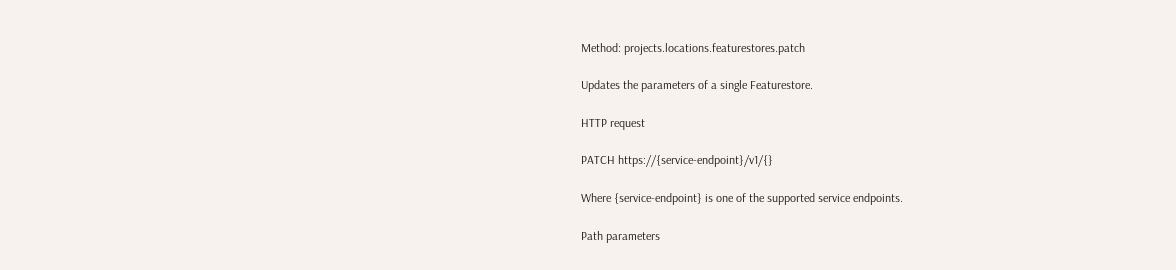Method: projects.locations.featurestores.patch

Updates the parameters of a single Featurestore.

HTTP request

PATCH https://{service-endpoint}/v1/{}

Where {service-endpoint} is one of the supported service endpoints.

Path parameters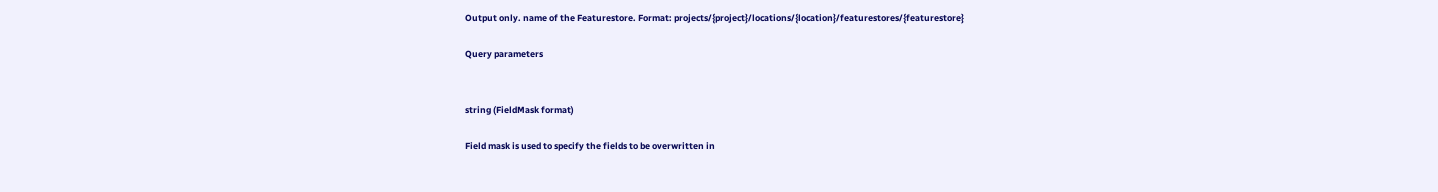Output only. name of the Featurestore. Format: projects/{project}/locations/{location}/featurestores/{featurestore}

Query parameters


string (FieldMask format)

Field mask is used to specify the fields to be overwritten in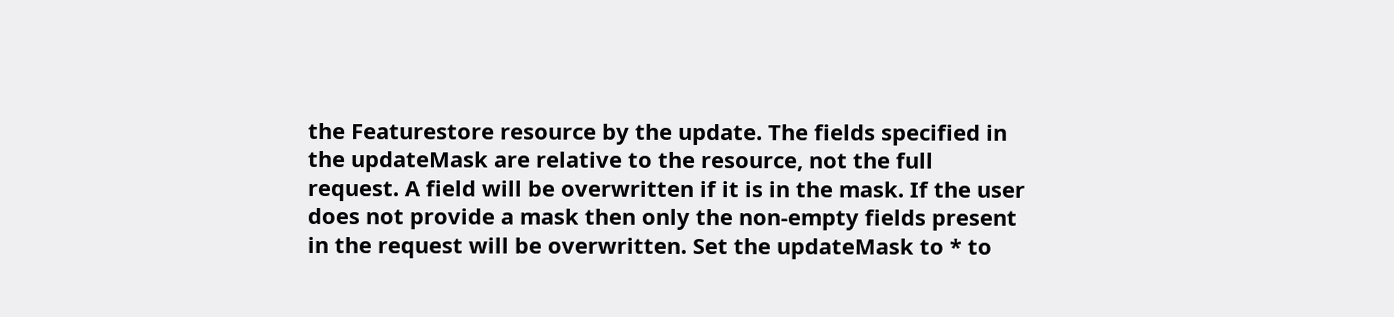the Featurestore resource by the update. The fields specified in the updateMask are relative to the resource, not the full request. A field will be overwritten if it is in the mask. If the user does not provide a mask then only the non-empty fields present in the request will be overwritten. Set the updateMask to * to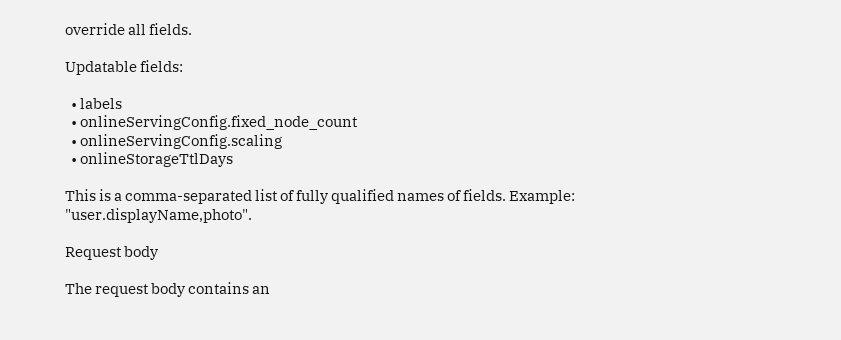override all fields.

Updatable fields:

  • labels
  • onlineServingConfig.fixed_node_count
  • onlineServingConfig.scaling
  • onlineStorageTtlDays

This is a comma-separated list of fully qualified names of fields. Example: "user.displayName,photo".

Request body

The request body contains an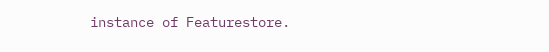instance of Featurestore.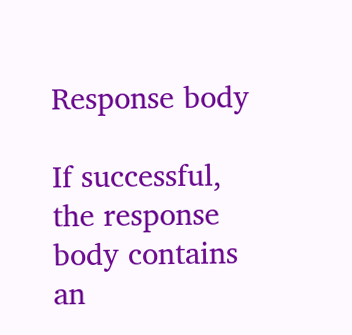Response body

If successful, the response body contains an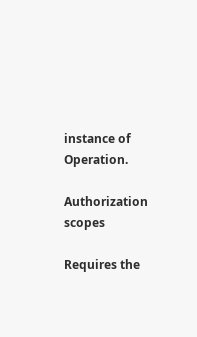instance of Operation.

Authorization scopes

Requires the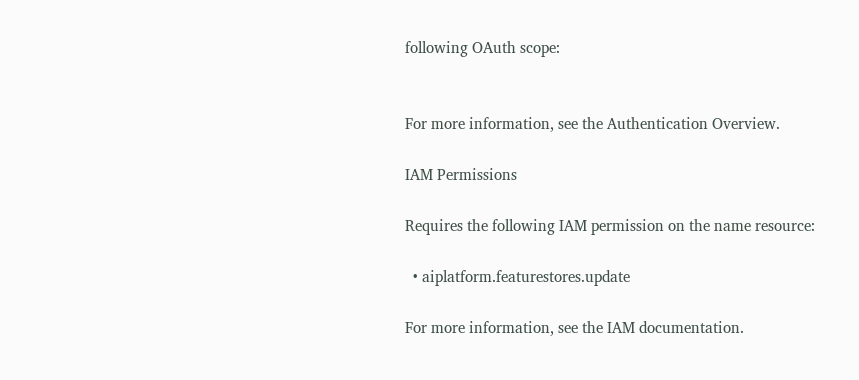following OAuth scope:


For more information, see the Authentication Overview.

IAM Permissions

Requires the following IAM permission on the name resource:

  • aiplatform.featurestores.update

For more information, see the IAM documentation.